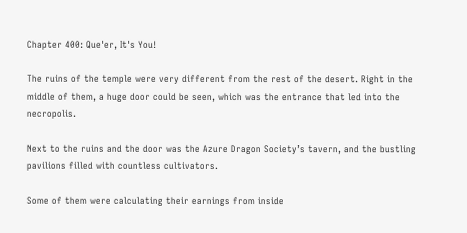Chapter 400: Que'er, It's You!

The ruins of the temple were very different from the rest of the desert. Right in the middle of them, a huge door could be seen, which was the entrance that led into the necropolis.

Next to the ruins and the door was the Azure Dragon Society’s tavern, and the bustling pavilions filled with countless cultivators.

Some of them were calculating their earnings from inside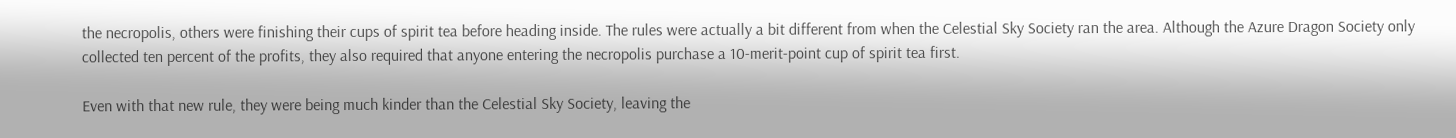the necropolis, others were finishing their cups of spirit tea before heading inside. The rules were actually a bit different from when the Celestial Sky Society ran the area. Although the Azure Dragon Society only collected ten percent of the profits, they also required that anyone entering the necropolis purchase a 10-merit-point cup of spirit tea first.

Even with that new rule, they were being much kinder than the Celestial Sky Society, leaving the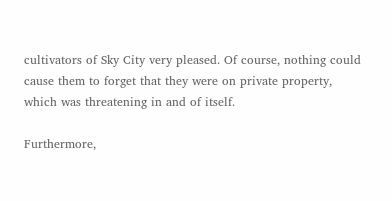cultivators of Sky City very pleased. Of course, nothing could cause them to forget that they were on private property, which was threatening in and of itself.

Furthermore,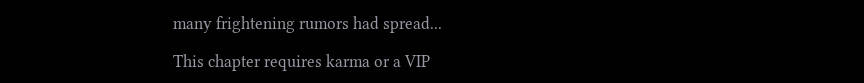many frightening rumors had spread...

This chapter requires karma or a VIP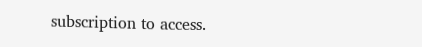subscription to access.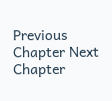Previous Chapter Next Chapter